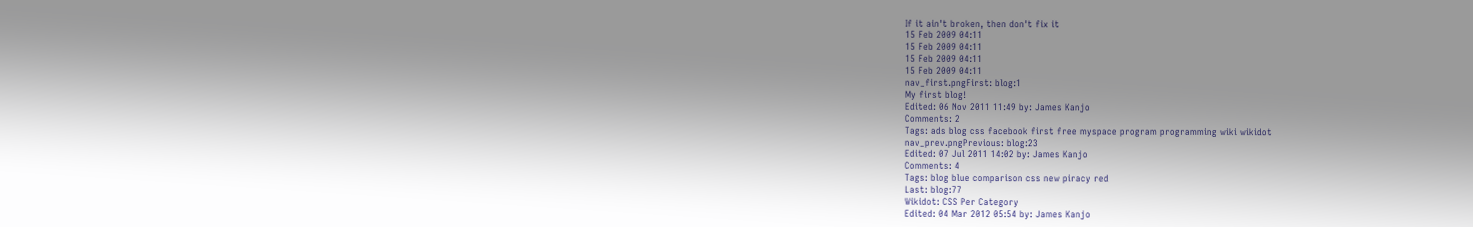If it ain't broken, then don't fix it
15 Feb 2009 04:11
15 Feb 2009 04:11
15 Feb 2009 04:11
15 Feb 2009 04:11
nav_first.pngFirst: blog:1
My first blog!
Edited: 06 Nov 2011 11:49 by: James Kanjo
Comments: 2
Tags: ads blog css facebook first free myspace program programming wiki wikidot
nav_prev.pngPrevious: blog:23
Edited: 07 Jul 2011 14:02 by: James Kanjo
Comments: 4
Tags: blog blue comparison css new piracy red
Last: blog:77
Wikidot: CSS Per Category
Edited: 04 Mar 2012 05:54 by: James Kanjo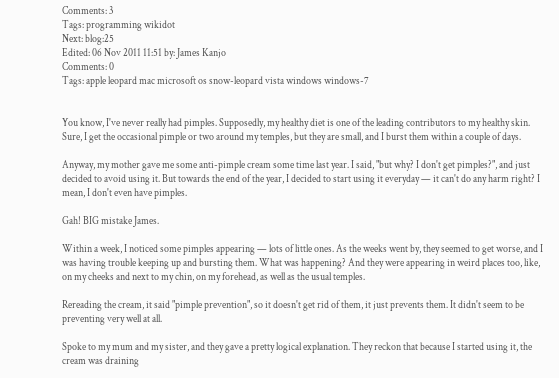Comments: 3
Tags: programming wikidot
Next: blog:25
Edited: 06 Nov 2011 11:51 by: James Kanjo
Comments: 0
Tags: apple leopard mac microsoft os snow-leopard vista windows windows-7


You know, I've never really had pimples. Supposedly, my healthy diet is one of the leading contributors to my healthy skin. Sure, I get the occasional pimple or two around my temples, but they are small, and I burst them within a couple of days.

Anyway, my mother gave me some anti-pimple cream some time last year. I said, "but why? I don't get pimples?", and just decided to avoid using it. But towards the end of the year, I decided to start using it everyday — it can't do any harm right? I mean, I don't even have pimples.

Gah! BIG mistake James.

Within a week, I noticed some pimples appearing — lots of little ones. As the weeks went by, they seemed to get worse, and I was having trouble keeping up and bursting them. What was happening? And they were appearing in weird places too, like, on my cheeks and next to my chin, on my forehead, as well as the usual temples.

Rereading the cream, it said "pimple prevention", so it doesn't get rid of them, it just prevents them. It didn't seem to be preventing very well at all.

Spoke to my mum and my sister, and they gave a pretty logical explanation. They reckon that because I started using it, the cream was draining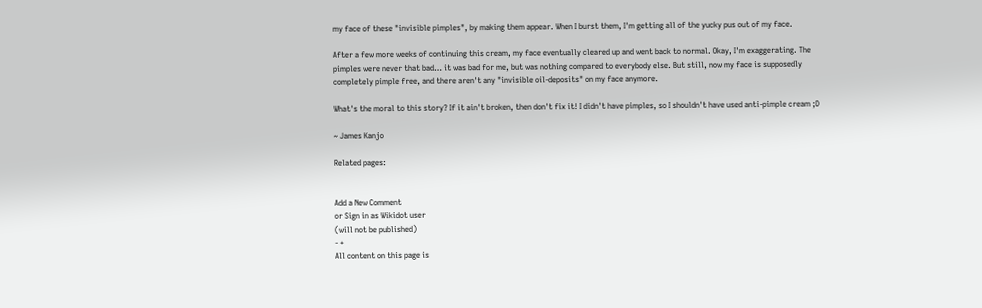my face of these "invisible pimples", by making them appear. When I burst them, I'm getting all of the yucky pus out of my face.

After a few more weeks of continuing this cream, my face eventually cleared up and went back to normal. Okay, I'm exaggerating. The pimples were never that bad… it was bad for me, but was nothing compared to everybody else. But still, now my face is supposedly completely pimple free, and there aren't any "invisible oil-deposits" on my face anymore.

What's the moral to this story? If it ain't broken, then don't fix it! I didn't have pimples, so I shouldn't have used anti-pimple cream ;D

~ James Kanjo

Related pages:


Add a New Comment
or Sign in as Wikidot user
(will not be published)
- +
All content on this page is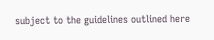subject to the guidelines outlined here